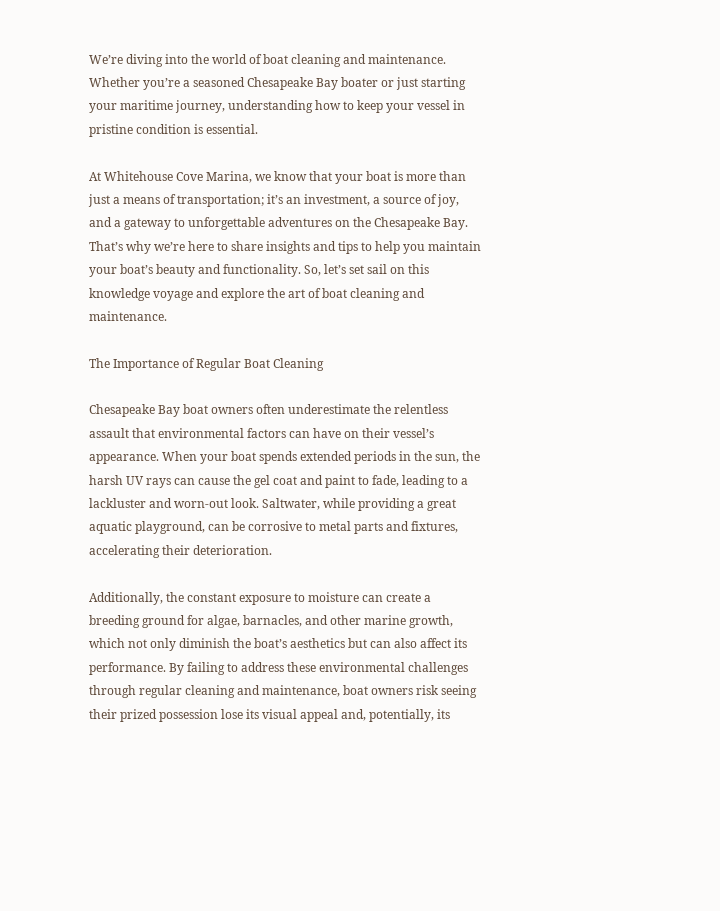We’re diving into the world of boat cleaning and maintenance. Whether you’re a seasoned Chesapeake Bay boater or just starting your maritime journey, understanding how to keep your vessel in pristine condition is essential.

At Whitehouse Cove Marina, we know that your boat is more than just a means of transportation; it’s an investment, a source of joy, and a gateway to unforgettable adventures on the Chesapeake Bay. That’s why we’re here to share insights and tips to help you maintain your boat’s beauty and functionality. So, let’s set sail on this knowledge voyage and explore the art of boat cleaning and maintenance.

The Importance of Regular Boat Cleaning

Chesapeake Bay boat owners often underestimate the relentless assault that environmental factors can have on their vessel’s appearance. When your boat spends extended periods in the sun, the harsh UV rays can cause the gel coat and paint to fade, leading to a lackluster and worn-out look. Saltwater, while providing a great aquatic playground, can be corrosive to metal parts and fixtures, accelerating their deterioration.

Additionally, the constant exposure to moisture can create a breeding ground for algae, barnacles, and other marine growth, which not only diminish the boat’s aesthetics but can also affect its performance. By failing to address these environmental challenges through regular cleaning and maintenance, boat owners risk seeing their prized possession lose its visual appeal and, potentially, its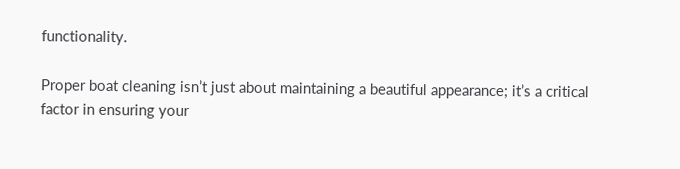functionality.

Proper boat cleaning isn’t just about maintaining a beautiful appearance; it’s a critical factor in ensuring your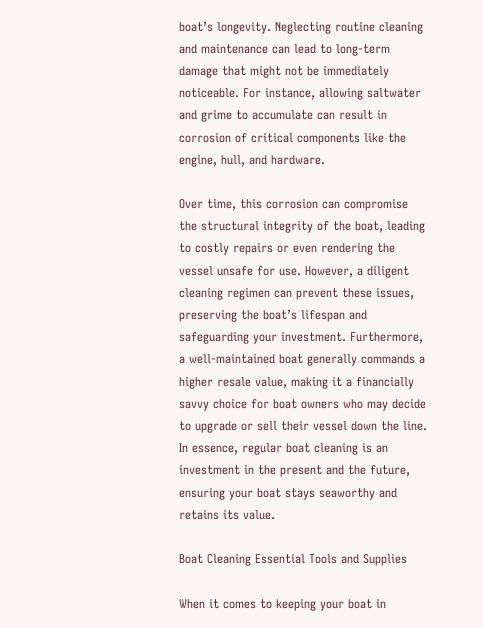boat’s longevity. Neglecting routine cleaning and maintenance can lead to long-term damage that might not be immediately noticeable. For instance, allowing saltwater and grime to accumulate can result in corrosion of critical components like the engine, hull, and hardware.

Over time, this corrosion can compromise the structural integrity of the boat, leading to costly repairs or even rendering the vessel unsafe for use. However, a diligent cleaning regimen can prevent these issues, preserving the boat’s lifespan and safeguarding your investment. Furthermore, a well-maintained boat generally commands a higher resale value, making it a financially savvy choice for boat owners who may decide to upgrade or sell their vessel down the line. In essence, regular boat cleaning is an investment in the present and the future, ensuring your boat stays seaworthy and retains its value.

Boat Cleaning Essential Tools and Supplies

When it comes to keeping your boat in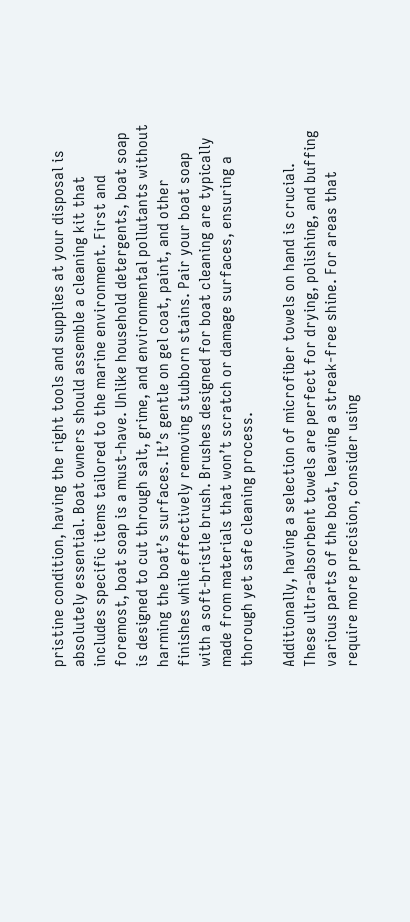pristine condition, having the right tools and supplies at your disposal is absolutely essential. Boat owners should assemble a cleaning kit that includes specific items tailored to the marine environment. First and foremost, boat soap is a must-have. Unlike household detergents, boat soap is designed to cut through salt, grime, and environmental pollutants without harming the boat’s surfaces. It’s gentle on gel coat, paint, and other finishes while effectively removing stubborn stains. Pair your boat soap with a soft-bristle brush. Brushes designed for boat cleaning are typically made from materials that won’t scratch or damage surfaces, ensuring a thorough yet safe cleaning process.

Additionally, having a selection of microfiber towels on hand is crucial. These ultra-absorbent towels are perfect for drying, polishing, and buffing various parts of the boat, leaving a streak-free shine. For areas that require more precision, consider using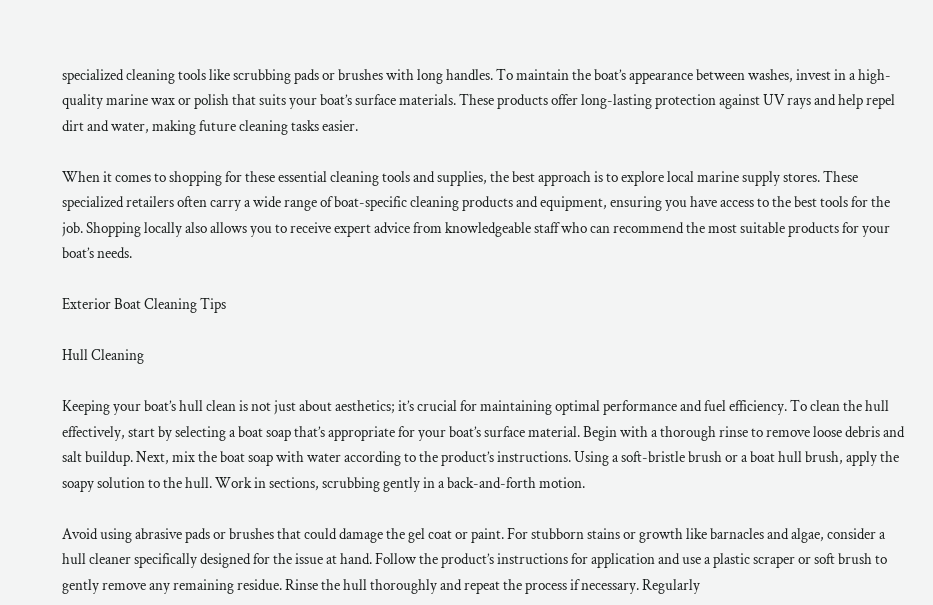specialized cleaning tools like scrubbing pads or brushes with long handles. To maintain the boat’s appearance between washes, invest in a high-quality marine wax or polish that suits your boat’s surface materials. These products offer long-lasting protection against UV rays and help repel dirt and water, making future cleaning tasks easier.

When it comes to shopping for these essential cleaning tools and supplies, the best approach is to explore local marine supply stores. These specialized retailers often carry a wide range of boat-specific cleaning products and equipment, ensuring you have access to the best tools for the job. Shopping locally also allows you to receive expert advice from knowledgeable staff who can recommend the most suitable products for your boat’s needs.

Exterior Boat Cleaning Tips

Hull Cleaning

Keeping your boat’s hull clean is not just about aesthetics; it’s crucial for maintaining optimal performance and fuel efficiency. To clean the hull effectively, start by selecting a boat soap that’s appropriate for your boat’s surface material. Begin with a thorough rinse to remove loose debris and salt buildup. Next, mix the boat soap with water according to the product’s instructions. Using a soft-bristle brush or a boat hull brush, apply the soapy solution to the hull. Work in sections, scrubbing gently in a back-and-forth motion.

Avoid using abrasive pads or brushes that could damage the gel coat or paint. For stubborn stains or growth like barnacles and algae, consider a hull cleaner specifically designed for the issue at hand. Follow the product’s instructions for application and use a plastic scraper or soft brush to gently remove any remaining residue. Rinse the hull thoroughly and repeat the process if necessary. Regularly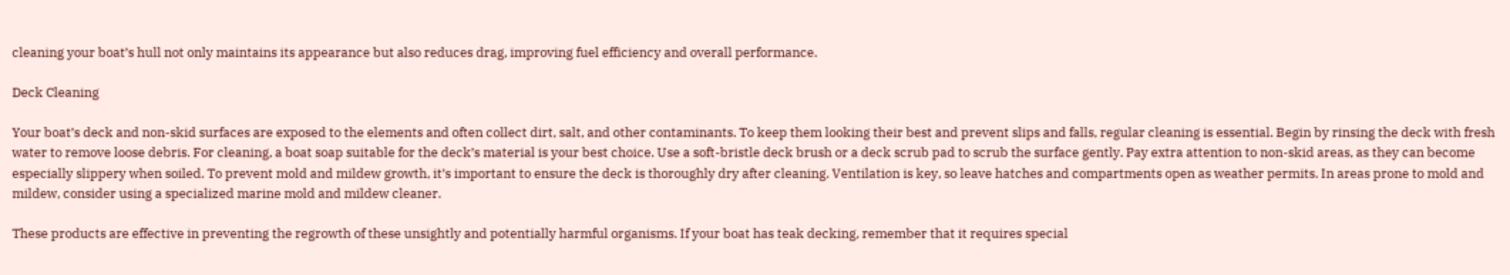cleaning your boat’s hull not only maintains its appearance but also reduces drag, improving fuel efficiency and overall performance.

Deck Cleaning

Your boat’s deck and non-skid surfaces are exposed to the elements and often collect dirt, salt, and other contaminants. To keep them looking their best and prevent slips and falls, regular cleaning is essential. Begin by rinsing the deck with fresh water to remove loose debris. For cleaning, a boat soap suitable for the deck’s material is your best choice. Use a soft-bristle deck brush or a deck scrub pad to scrub the surface gently. Pay extra attention to non-skid areas, as they can become especially slippery when soiled. To prevent mold and mildew growth, it’s important to ensure the deck is thoroughly dry after cleaning. Ventilation is key, so leave hatches and compartments open as weather permits. In areas prone to mold and mildew, consider using a specialized marine mold and mildew cleaner.

These products are effective in preventing the regrowth of these unsightly and potentially harmful organisms. If your boat has teak decking, remember that it requires special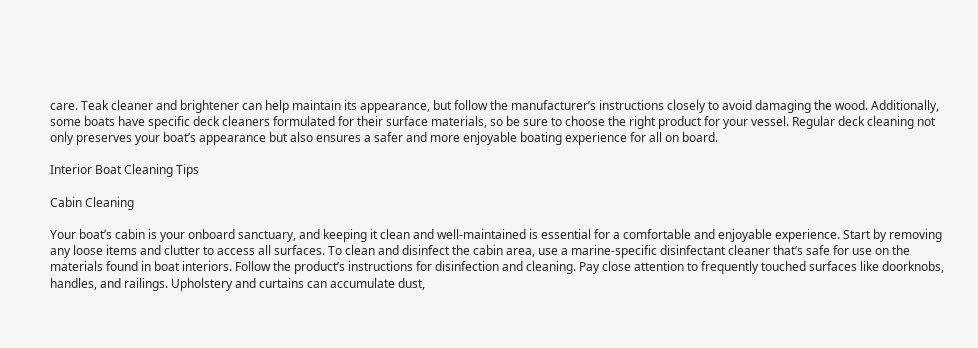care. Teak cleaner and brightener can help maintain its appearance, but follow the manufacturer’s instructions closely to avoid damaging the wood. Additionally, some boats have specific deck cleaners formulated for their surface materials, so be sure to choose the right product for your vessel. Regular deck cleaning not only preserves your boat’s appearance but also ensures a safer and more enjoyable boating experience for all on board.

Interior Boat Cleaning Tips

Cabin Cleaning

Your boat’s cabin is your onboard sanctuary, and keeping it clean and well-maintained is essential for a comfortable and enjoyable experience. Start by removing any loose items and clutter to access all surfaces. To clean and disinfect the cabin area, use a marine-specific disinfectant cleaner that’s safe for use on the materials found in boat interiors. Follow the product’s instructions for disinfection and cleaning. Pay close attention to frequently touched surfaces like doorknobs, handles, and railings. Upholstery and curtains can accumulate dust,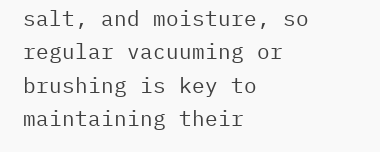salt, and moisture, so regular vacuuming or brushing is key to maintaining their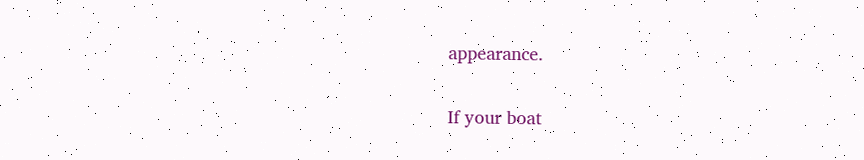appearance.

If your boat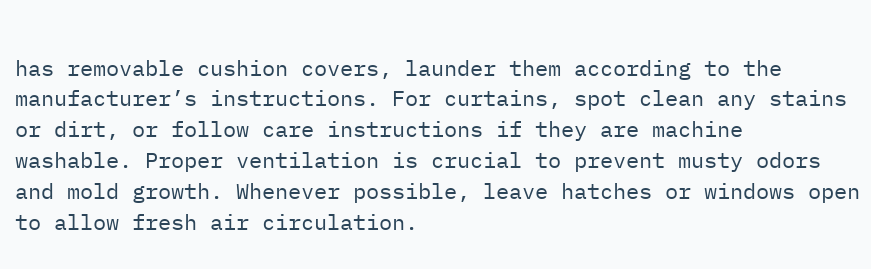has removable cushion covers, launder them according to the manufacturer’s instructions. For curtains, spot clean any stains or dirt, or follow care instructions if they are machine washable. Proper ventilation is crucial to prevent musty odors and mold growth. Whenever possible, leave hatches or windows open to allow fresh air circulation.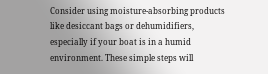Consider using moisture-absorbing products like desiccant bags or dehumidifiers, especially if your boat is in a humid environment. These simple steps will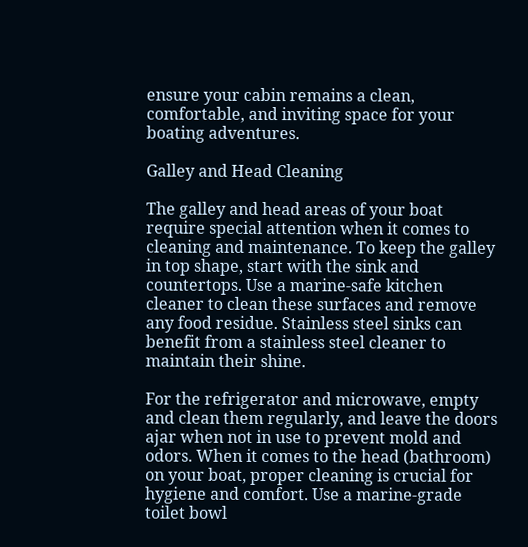ensure your cabin remains a clean, comfortable, and inviting space for your boating adventures.

Galley and Head Cleaning

The galley and head areas of your boat require special attention when it comes to cleaning and maintenance. To keep the galley in top shape, start with the sink and countertops. Use a marine-safe kitchen cleaner to clean these surfaces and remove any food residue. Stainless steel sinks can benefit from a stainless steel cleaner to maintain their shine.

For the refrigerator and microwave, empty and clean them regularly, and leave the doors ajar when not in use to prevent mold and odors. When it comes to the head (bathroom) on your boat, proper cleaning is crucial for hygiene and comfort. Use a marine-grade toilet bowl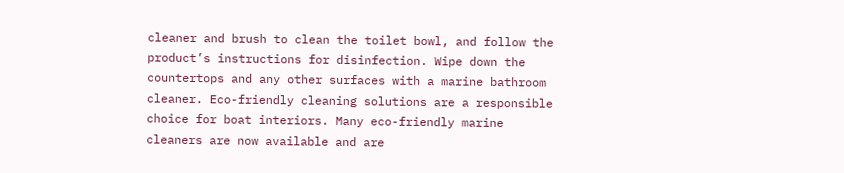cleaner and brush to clean the toilet bowl, and follow the product’s instructions for disinfection. Wipe down the countertops and any other surfaces with a marine bathroom cleaner. Eco-friendly cleaning solutions are a responsible choice for boat interiors. Many eco-friendly marine cleaners are now available and are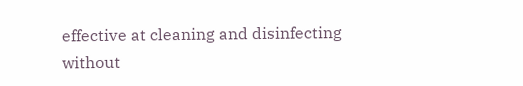effective at cleaning and disinfecting without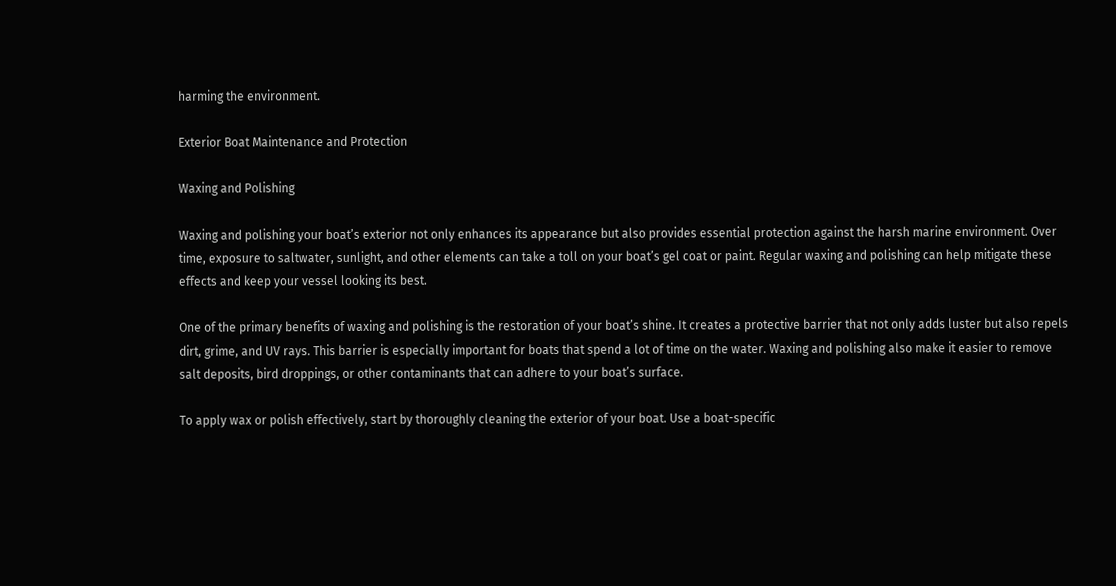harming the environment.

Exterior Boat Maintenance and Protection

Waxing and Polishing

Waxing and polishing your boat’s exterior not only enhances its appearance but also provides essential protection against the harsh marine environment. Over time, exposure to saltwater, sunlight, and other elements can take a toll on your boat’s gel coat or paint. Regular waxing and polishing can help mitigate these effects and keep your vessel looking its best.

One of the primary benefits of waxing and polishing is the restoration of your boat’s shine. It creates a protective barrier that not only adds luster but also repels dirt, grime, and UV rays. This barrier is especially important for boats that spend a lot of time on the water. Waxing and polishing also make it easier to remove salt deposits, bird droppings, or other contaminants that can adhere to your boat’s surface.

To apply wax or polish effectively, start by thoroughly cleaning the exterior of your boat. Use a boat-specific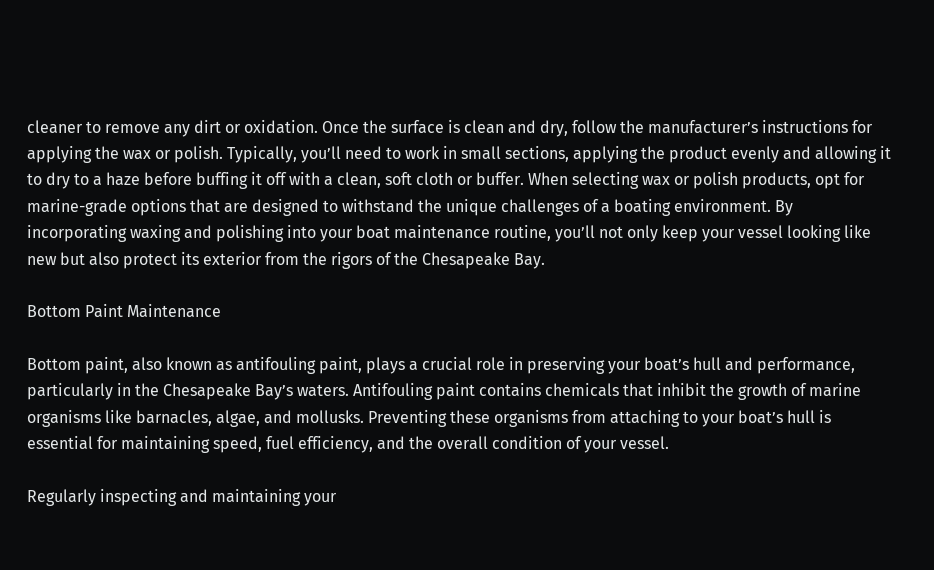cleaner to remove any dirt or oxidation. Once the surface is clean and dry, follow the manufacturer’s instructions for applying the wax or polish. Typically, you’ll need to work in small sections, applying the product evenly and allowing it to dry to a haze before buffing it off with a clean, soft cloth or buffer. When selecting wax or polish products, opt for marine-grade options that are designed to withstand the unique challenges of a boating environment. By incorporating waxing and polishing into your boat maintenance routine, you’ll not only keep your vessel looking like new but also protect its exterior from the rigors of the Chesapeake Bay.

Bottom Paint Maintenance

Bottom paint, also known as antifouling paint, plays a crucial role in preserving your boat’s hull and performance, particularly in the Chesapeake Bay’s waters. Antifouling paint contains chemicals that inhibit the growth of marine organisms like barnacles, algae, and mollusks. Preventing these organisms from attaching to your boat’s hull is essential for maintaining speed, fuel efficiency, and the overall condition of your vessel.

Regularly inspecting and maintaining your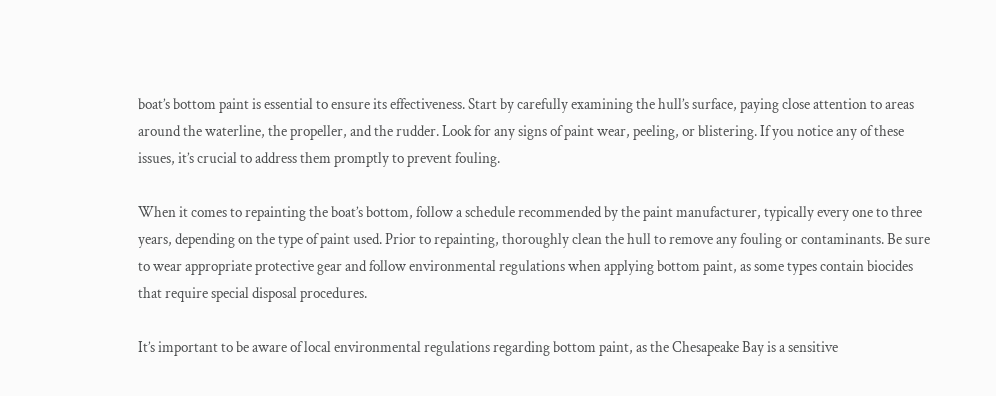boat’s bottom paint is essential to ensure its effectiveness. Start by carefully examining the hull’s surface, paying close attention to areas around the waterline, the propeller, and the rudder. Look for any signs of paint wear, peeling, or blistering. If you notice any of these issues, it’s crucial to address them promptly to prevent fouling.

When it comes to repainting the boat’s bottom, follow a schedule recommended by the paint manufacturer, typically every one to three years, depending on the type of paint used. Prior to repainting, thoroughly clean the hull to remove any fouling or contaminants. Be sure to wear appropriate protective gear and follow environmental regulations when applying bottom paint, as some types contain biocides that require special disposal procedures.

It’s important to be aware of local environmental regulations regarding bottom paint, as the Chesapeake Bay is a sensitive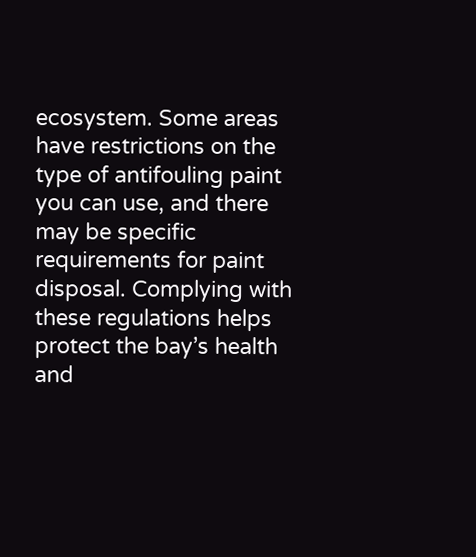ecosystem. Some areas have restrictions on the type of antifouling paint you can use, and there may be specific requirements for paint disposal. Complying with these regulations helps protect the bay’s health and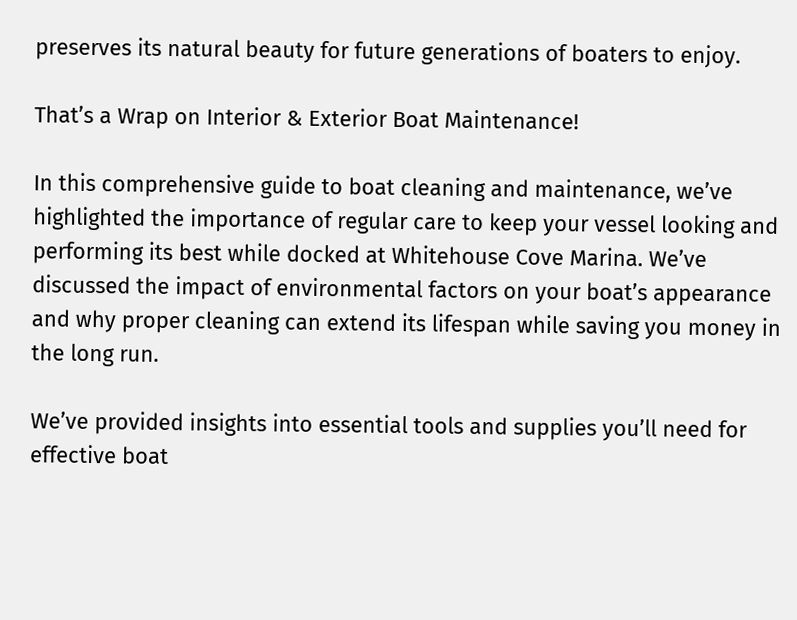preserves its natural beauty for future generations of boaters to enjoy.

That’s a Wrap on Interior & Exterior Boat Maintenance!

In this comprehensive guide to boat cleaning and maintenance, we’ve highlighted the importance of regular care to keep your vessel looking and performing its best while docked at Whitehouse Cove Marina. We’ve discussed the impact of environmental factors on your boat’s appearance and why proper cleaning can extend its lifespan while saving you money in the long run.

We’ve provided insights into essential tools and supplies you’ll need for effective boat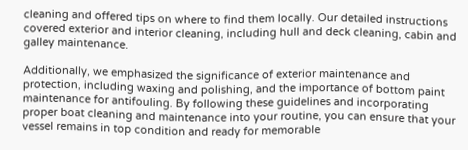cleaning and offered tips on where to find them locally. Our detailed instructions covered exterior and interior cleaning, including hull and deck cleaning, cabin and galley maintenance.

Additionally, we emphasized the significance of exterior maintenance and protection, including waxing and polishing, and the importance of bottom paint maintenance for antifouling. By following these guidelines and incorporating proper boat cleaning and maintenance into your routine, you can ensure that your vessel remains in top condition and ready for memorable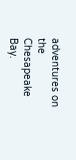adventures on the Chesapeake Bay.